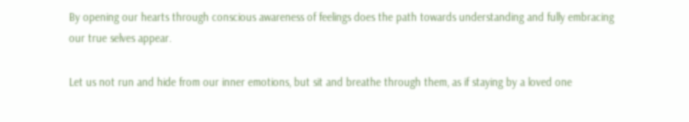By opening our hearts through conscious awareness of feelings does the path towards understanding and fully embracing our true selves appear.

Let us not run and hide from our inner emotions, but sit and breathe through them, as if staying by a loved one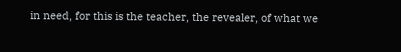in need, for this is the teacher, the revealer, of what we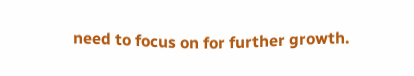need to focus on for further growth.